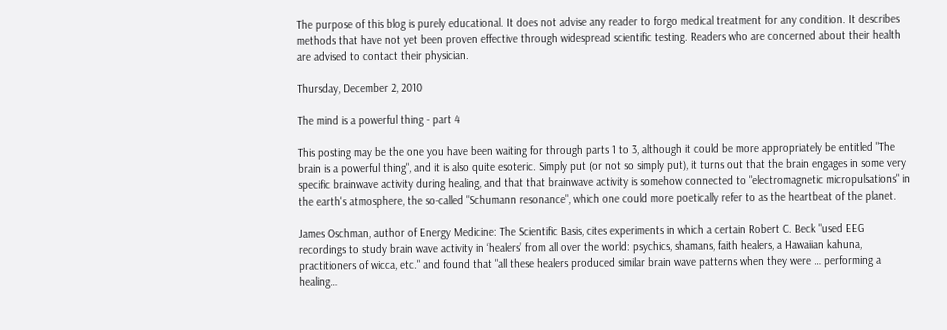The purpose of this blog is purely educational. It does not advise any reader to forgo medical treatment for any condition. It describes methods that have not yet been proven effective through widespread scientific testing. Readers who are concerned about their health are advised to contact their physician.

Thursday, December 2, 2010

The mind is a powerful thing - part 4

This posting may be the one you have been waiting for through parts 1 to 3, although it could be more appropriately be entitled "The brain is a powerful thing", and it is also quite esoteric. Simply put (or not so simply put), it turns out that the brain engages in some very specific brainwave activity during healing, and that that brainwave activity is somehow connected to "electromagnetic micropulsations" in the earth's atmosphere, the so-called "Schumann resonance", which one could more poetically refer to as the heartbeat of the planet.

James Oschman, author of Energy Medicine: The Scientific Basis, cites experiments in which a certain Robert C. Beck "used EEG recordings to study brain wave activity in ‘healers’ from all over the world: psychics, shamans, faith healers, a Hawaiian kahuna, practitioners of wicca, etc." and found that "all these healers produced similar brain wave patterns when they were … performing a healing…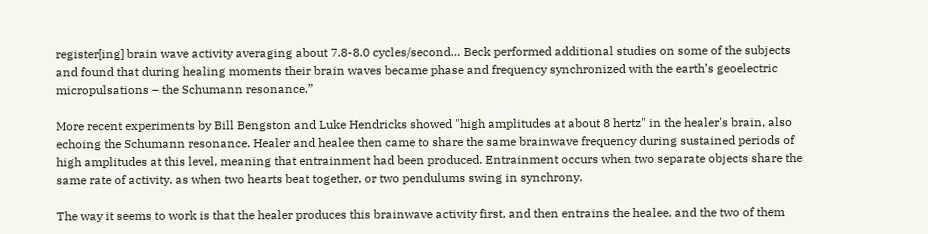register[ing] brain wave activity averaging about 7.8-8.0 cycles/second… Beck performed additional studies on some of the subjects and found that during healing moments their brain waves became phase and frequency synchronized with the earth’s geoelectric micropulsations – the Schumann resonance.”

More recent experiments by Bill Bengston and Luke Hendricks showed "high amplitudes at about 8 hertz" in the healer's brain, also echoing the Schumann resonance. Healer and healee then came to share the same brainwave frequency during sustained periods of high amplitudes at this level, meaning that entrainment had been produced. Entrainment occurs when two separate objects share the same rate of activity, as when two hearts beat together, or two pendulums swing in synchrony.

The way it seems to work is that the healer produces this brainwave activity first, and then entrains the healee, and the two of them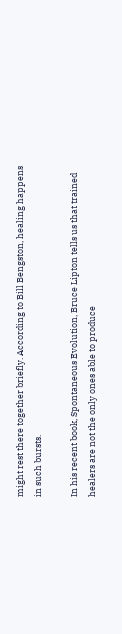might rest there together briefly. According to Bill Bengston, healing happens in such bursts.

In his recent book, Spontaneous Evolution, Bruce Lipton tells us that trained healers are not the only ones able to produce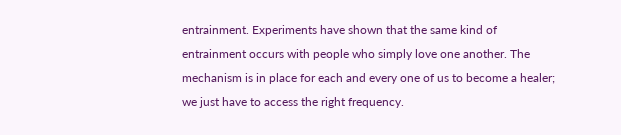entrainment. Experiments have shown that the same kind of entrainment occurs with people who simply love one another. The mechanism is in place for each and every one of us to become a healer; we just have to access the right frequency.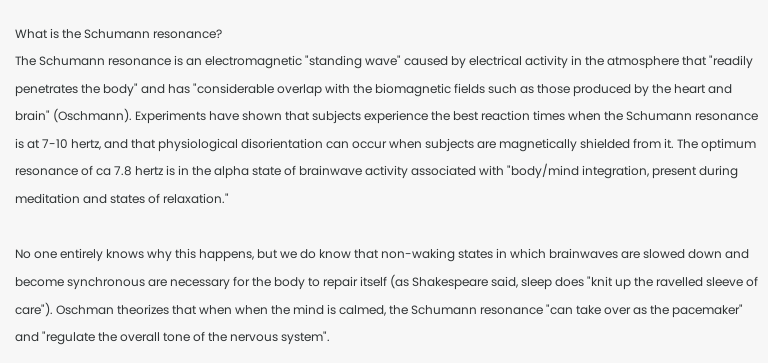What is the Schumann resonance?
The Schumann resonance is an electromagnetic "standing wave" caused by electrical activity in the atmosphere that "readily penetrates the body" and has "considerable overlap with the biomagnetic fields such as those produced by the heart and brain" (Oschmann). Experiments have shown that subjects experience the best reaction times when the Schumann resonance is at 7-10 hertz, and that physiological disorientation can occur when subjects are magnetically shielded from it. The optimum resonance of ca 7.8 hertz is in the alpha state of brainwave activity associated with "body/mind integration, present during meditation and states of relaxation."

No one entirely knows why this happens, but we do know that non-waking states in which brainwaves are slowed down and become synchronous are necessary for the body to repair itself (as Shakespeare said, sleep does "knit up the ravelled sleeve of care"). Oschman theorizes that when when the mind is calmed, the Schumann resonance "can take over as the pacemaker" and "regulate the overall tone of the nervous system".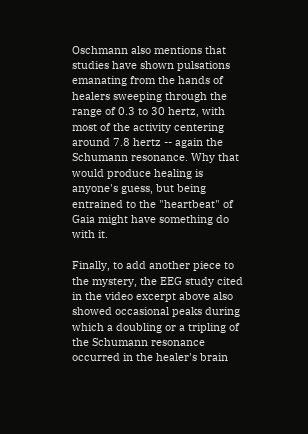Oschmann also mentions that studies have shown pulsations emanating from the hands of healers sweeping through the range of 0.3 to 30 hertz, with most of the activity centering around 7.8 hertz -- again the Schumann resonance. Why that would produce healing is anyone's guess, but being entrained to the "heartbeat" of Gaia might have something do with it.

Finally, to add another piece to the mystery, the EEG study cited in the video excerpt above also showed occasional peaks during which a doubling or a tripling of the Schumann resonance occurred in the healer's brain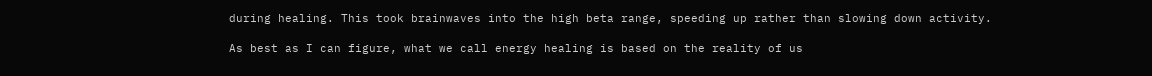during healing. This took brainwaves into the high beta range, speeding up rather than slowing down activity.

As best as I can figure, what we call energy healing is based on the reality of us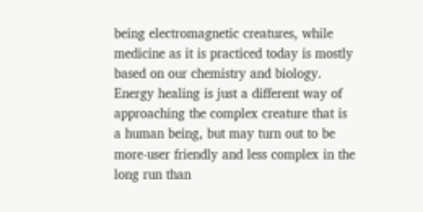being electromagnetic creatures, while medicine as it is practiced today is mostly based on our chemistry and biology. Energy healing is just a different way of approaching the complex creature that is a human being, but may turn out to be more-user friendly and less complex in the long run than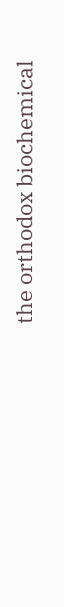the orthodox biochemical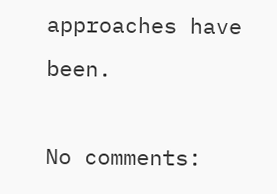approaches have been.

No comments: